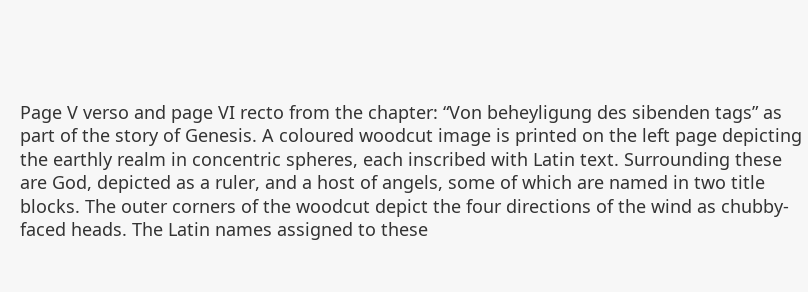Page V verso and page VI recto from the chapter: “Von beheyligung des sibenden tags” as part of the story of Genesis. A coloured woodcut image is printed on the left page depicting the earthly realm in concentric spheres, each inscribed with Latin text. Surrounding these are God, depicted as a ruler, and a host of angels, some of which are named in two title blocks. The outer corners of the woodcut depict the four directions of the wind as chubby-faced heads. The Latin names assigned to these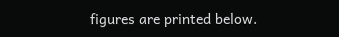figures are printed below.